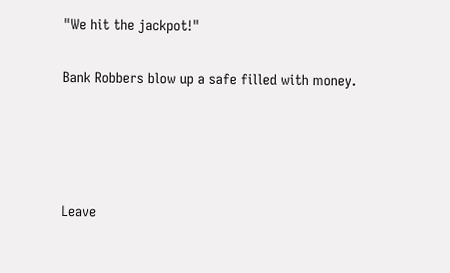"We hit the jackpot!"

Bank Robbers blow up a safe filled with money.




Leave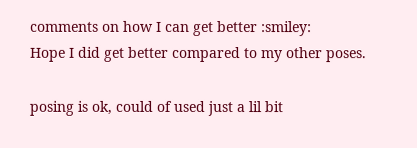comments on how I can get better :smiley:
Hope I did get better compared to my other poses.

posing is ok, could of used just a lil bit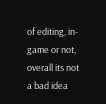of editing, in-game or not, overall its not a bad idea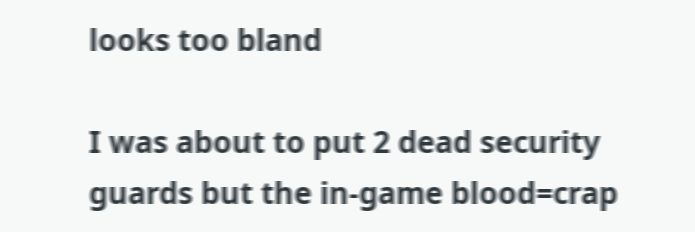looks too bland

I was about to put 2 dead security guards but the in-game blood=crap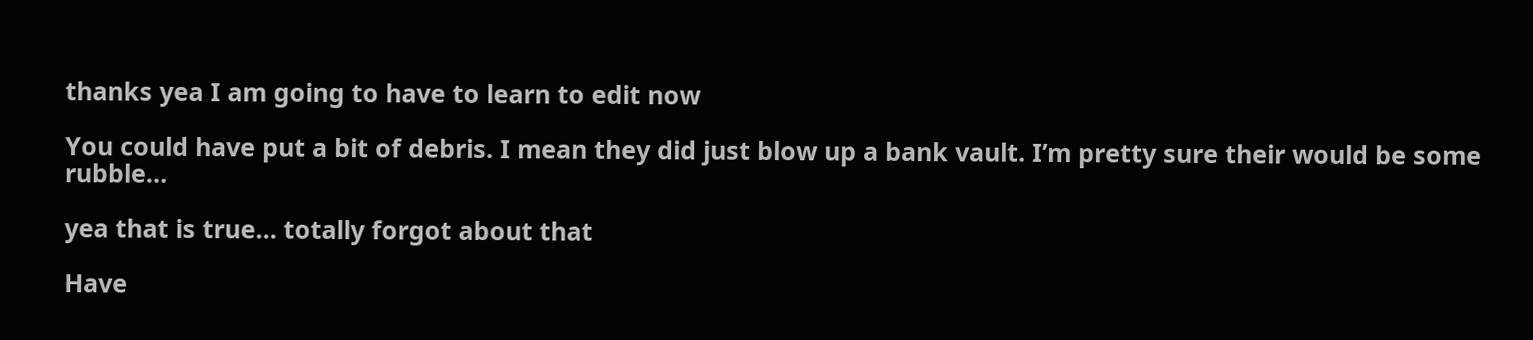thanks yea I am going to have to learn to edit now

You could have put a bit of debris. I mean they did just blow up a bank vault. I’m pretty sure their would be some rubble…

yea that is true… totally forgot about that

Have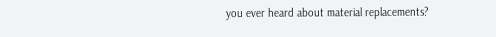you ever heard about material replacements?